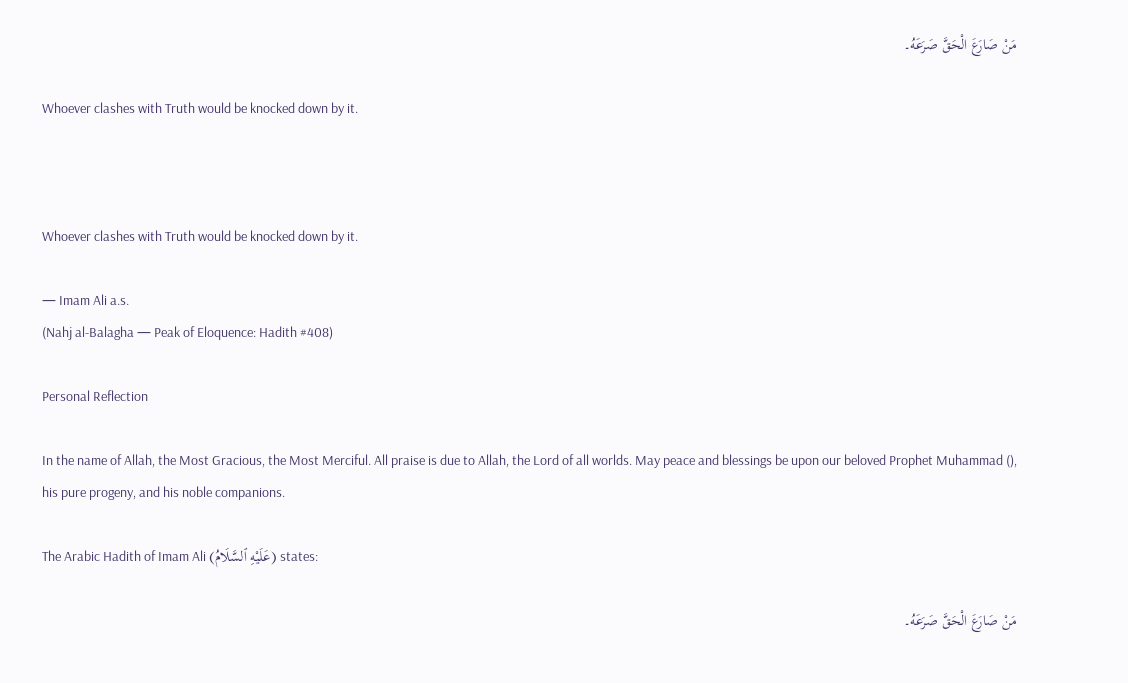مَنْ صَارَعَ الْحَقَّ صَرَعَهُ۔

Whoever clashes with Truth would be knocked down by it.



Whoever clashes with Truth would be knocked down by it.

— Imam Ali a.s.
(Nahj al-Balagha — Peak of Eloquence: Hadith #408)

Personal Reflection

In the name of Allah, the Most Gracious, the Most Merciful. All praise is due to Allah, the Lord of all worlds. May peace and blessings be upon our beloved Prophet Muhammad (), his pure progeny, and his noble companions.

The Arabic Hadith of Imam Ali (عَلَيْهِ ٱلسَّلَامُ) states:

مَنْ صَارَعَ الْحَقَّ صَرَعَهُ۔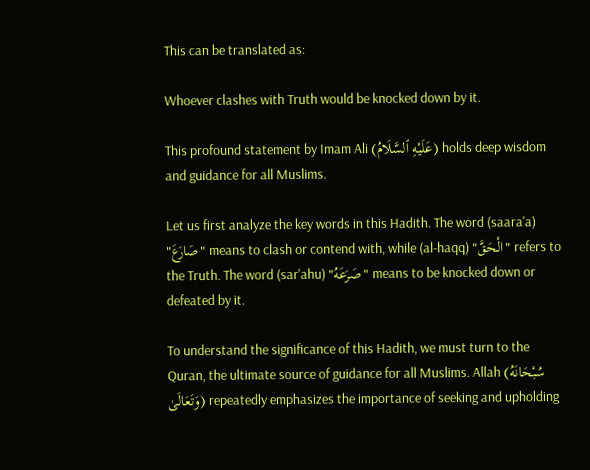This can be translated as:

Whoever clashes with Truth would be knocked down by it.

This profound statement by Imam Ali (عَلَيْهِ ٱلسَّلَامُ) holds deep wisdom and guidance for all Muslims.

Let us first analyze the key words in this Hadith. The word (saara'a) "صَارَعَ" means to clash or contend with, while (al-haqq) "الْحَقَّ" refers to the Truth. The word (sar'ahu) "صَرَعَهُ" means to be knocked down or defeated by it.

To understand the significance of this Hadith, we must turn to the Quran, the ultimate source of guidance for all Muslims. Allah (سُبْحَانَهُ وَتَعَالَىٰ) repeatedly emphasizes the importance of seeking and upholding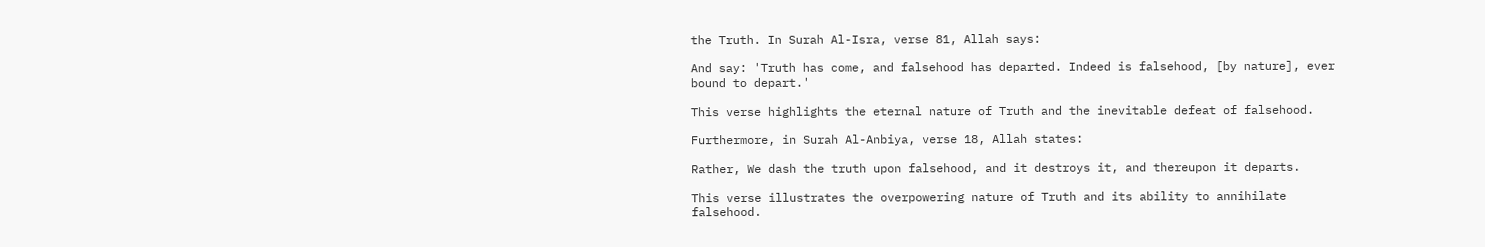the Truth. In Surah Al-Isra, verse 81, Allah says:

And say: 'Truth has come, and falsehood has departed. Indeed is falsehood, [by nature], ever bound to depart.'

This verse highlights the eternal nature of Truth and the inevitable defeat of falsehood.

Furthermore, in Surah Al-Anbiya, verse 18, Allah states:

Rather, We dash the truth upon falsehood, and it destroys it, and thereupon it departs.

This verse illustrates the overpowering nature of Truth and its ability to annihilate falsehood.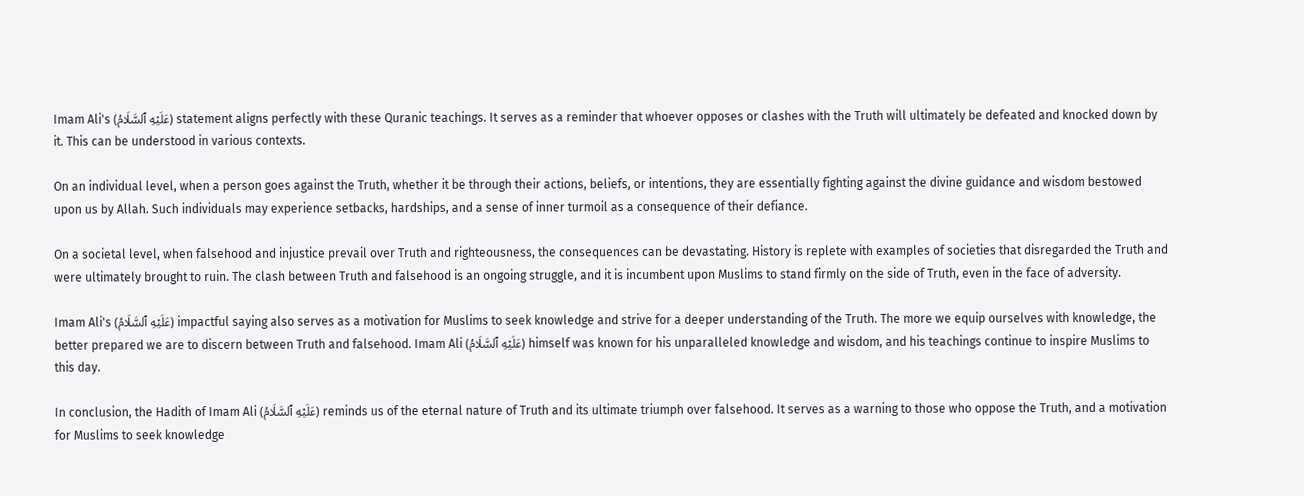Imam Ali's (عَلَيْهِ ٱلسَّلَامُ) statement aligns perfectly with these Quranic teachings. It serves as a reminder that whoever opposes or clashes with the Truth will ultimately be defeated and knocked down by it. This can be understood in various contexts.

On an individual level, when a person goes against the Truth, whether it be through their actions, beliefs, or intentions, they are essentially fighting against the divine guidance and wisdom bestowed upon us by Allah. Such individuals may experience setbacks, hardships, and a sense of inner turmoil as a consequence of their defiance.

On a societal level, when falsehood and injustice prevail over Truth and righteousness, the consequences can be devastating. History is replete with examples of societies that disregarded the Truth and were ultimately brought to ruin. The clash between Truth and falsehood is an ongoing struggle, and it is incumbent upon Muslims to stand firmly on the side of Truth, even in the face of adversity.

Imam Ali's (عَلَيْهِ ٱلسَّلَامُ) impactful saying also serves as a motivation for Muslims to seek knowledge and strive for a deeper understanding of the Truth. The more we equip ourselves with knowledge, the better prepared we are to discern between Truth and falsehood. Imam Ali (عَلَيْهِ ٱلسَّلَامُ) himself was known for his unparalleled knowledge and wisdom, and his teachings continue to inspire Muslims to this day.

In conclusion, the Hadith of Imam Ali (عَلَيْهِ ٱلسَّلَامُ) reminds us of the eternal nature of Truth and its ultimate triumph over falsehood. It serves as a warning to those who oppose the Truth, and a motivation for Muslims to seek knowledge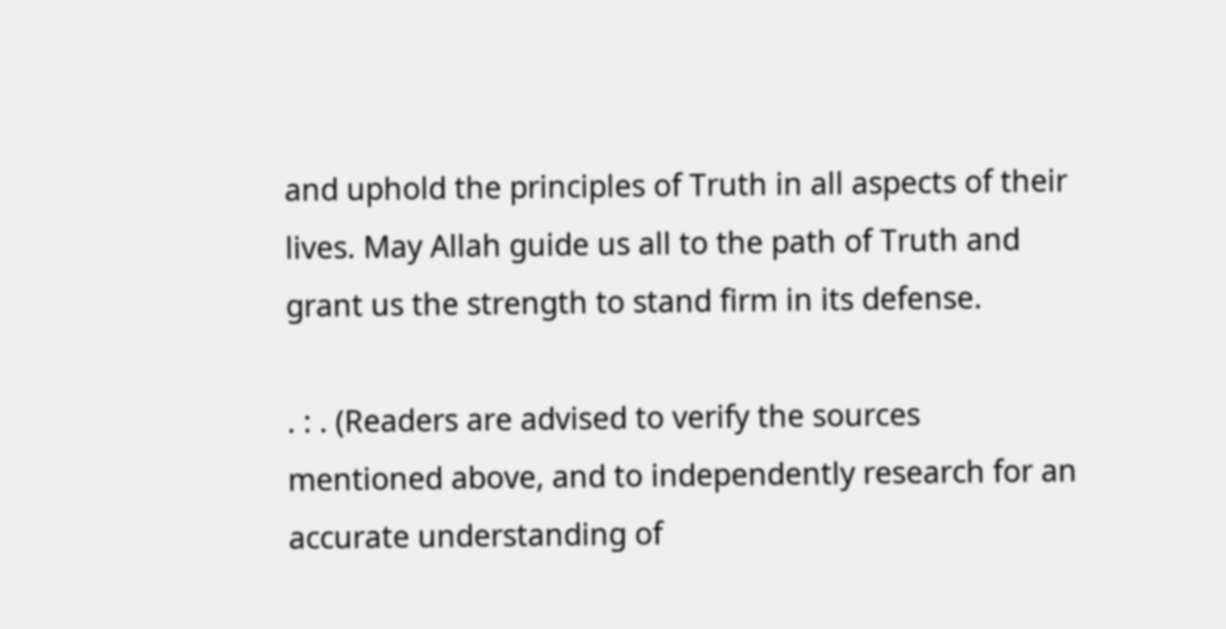and uphold the principles of Truth in all aspects of their lives. May Allah guide us all to the path of Truth and grant us the strength to stand firm in its defense.

. : . (Readers are advised to verify the sources mentioned above, and to independently research for an accurate understanding of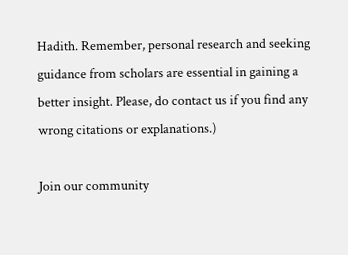Hadith. Remember, personal research and seeking guidance from scholars are essential in gaining a better insight. Please, do contact us if you find any wrong citations or explanations.)

Join our community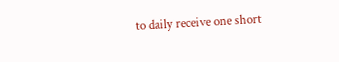to daily receive one short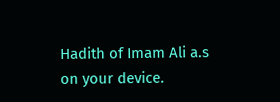Hadith of Imam Ali a.s on your device.